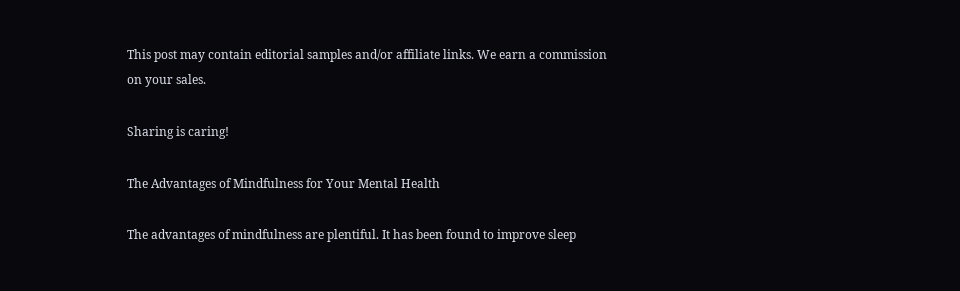This post may contain editorial samples and/or affiliate links. We earn a commission on your sales.

Sharing is caring!

The Advantages of Mindfulness for Your Mental Health

The advantages of mindfulness are plentiful. It has been found to improve sleep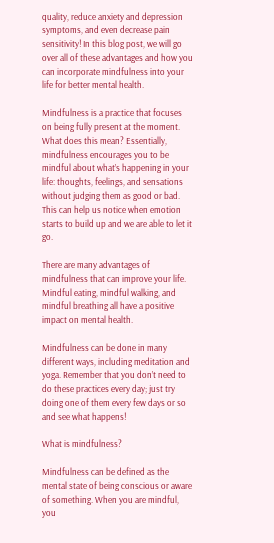quality, reduce anxiety and depression symptoms, and even decrease pain sensitivity! In this blog post, we will go over all of these advantages and how you can incorporate mindfulness into your life for better mental health.

Mindfulness is a practice that focuses on being fully present at the moment. What does this mean? Essentially, mindfulness encourages you to be mindful about what’s happening in your life: thoughts, feelings, and sensations without judging them as good or bad. This can help us notice when emotion starts to build up and we are able to let it go.

There are many advantages of mindfulness that can improve your life. Mindful eating, mindful walking, and mindful breathing all have a positive impact on mental health.

Mindfulness can be done in many different ways, including meditation and yoga. Remember that you don’t need to do these practices every day; just try doing one of them every few days or so and see what happens!

What is mindfulness?

Mindfulness can be defined as the mental state of being conscious or aware of something. When you are mindful, you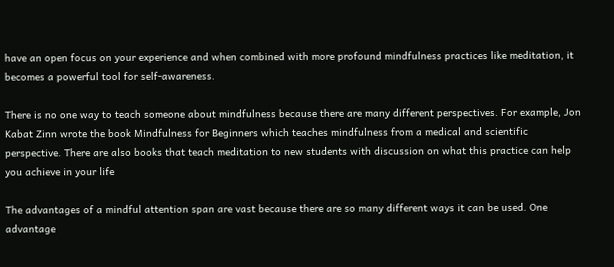have an open focus on your experience and when combined with more profound mindfulness practices like meditation, it becomes a powerful tool for self-awareness.

There is no one way to teach someone about mindfulness because there are many different perspectives. For example, Jon Kabat Zinn wrote the book Mindfulness for Beginners which teaches mindfulness from a medical and scientific perspective. There are also books that teach meditation to new students with discussion on what this practice can help you achieve in your life

The advantages of a mindful attention span are vast because there are so many different ways it can be used. One advantage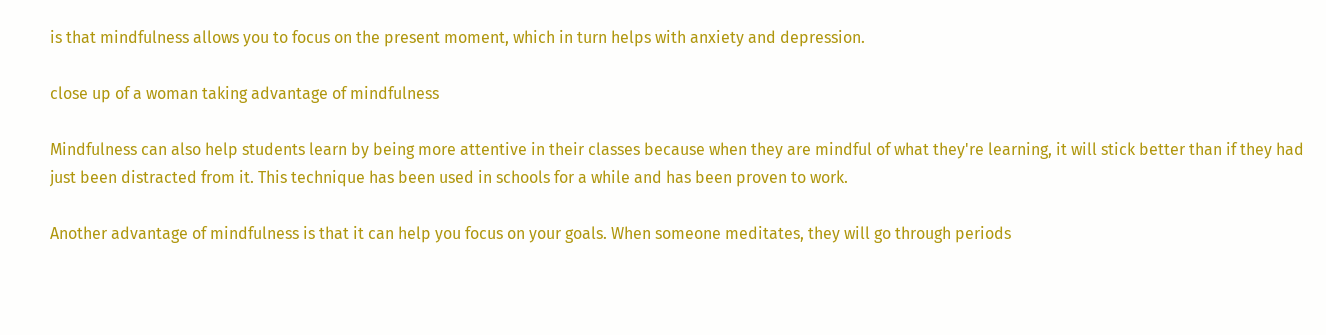is that mindfulness allows you to focus on the present moment, which in turn helps with anxiety and depression.

close up of a woman taking advantage of mindfulness

Mindfulness can also help students learn by being more attentive in their classes because when they are mindful of what they're learning, it will stick better than if they had just been distracted from it. This technique has been used in schools for a while and has been proven to work.

Another advantage of mindfulness is that it can help you focus on your goals. When someone meditates, they will go through periods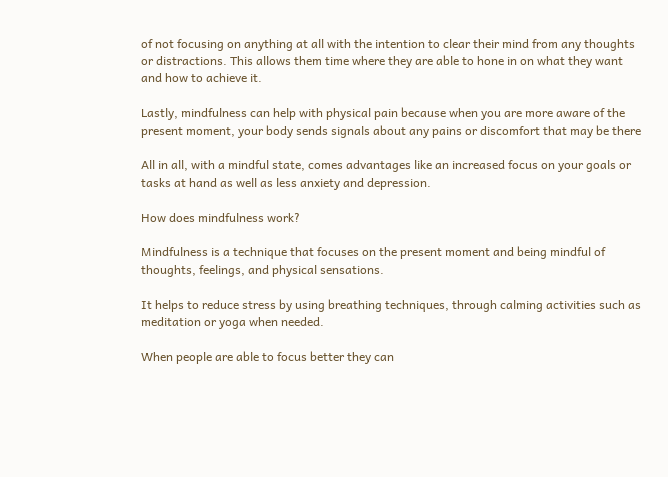of not focusing on anything at all with the intention to clear their mind from any thoughts or distractions. This allows them time where they are able to hone in on what they want and how to achieve it.

Lastly, mindfulness can help with physical pain because when you are more aware of the present moment, your body sends signals about any pains or discomfort that may be there

All in all, with a mindful state, comes advantages like an increased focus on your goals or tasks at hand as well as less anxiety and depression.

How does mindfulness work?

Mindfulness is a technique that focuses on the present moment and being mindful of thoughts, feelings, and physical sensations.

It helps to reduce stress by using breathing techniques, through calming activities such as meditation or yoga when needed.

When people are able to focus better they can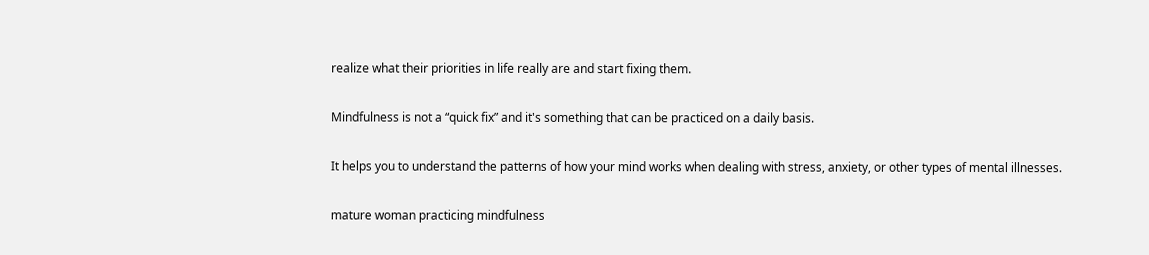realize what their priorities in life really are and start fixing them.

Mindfulness is not a “quick fix” and it's something that can be practiced on a daily basis.

It helps you to understand the patterns of how your mind works when dealing with stress, anxiety, or other types of mental illnesses.

mature woman practicing mindfulness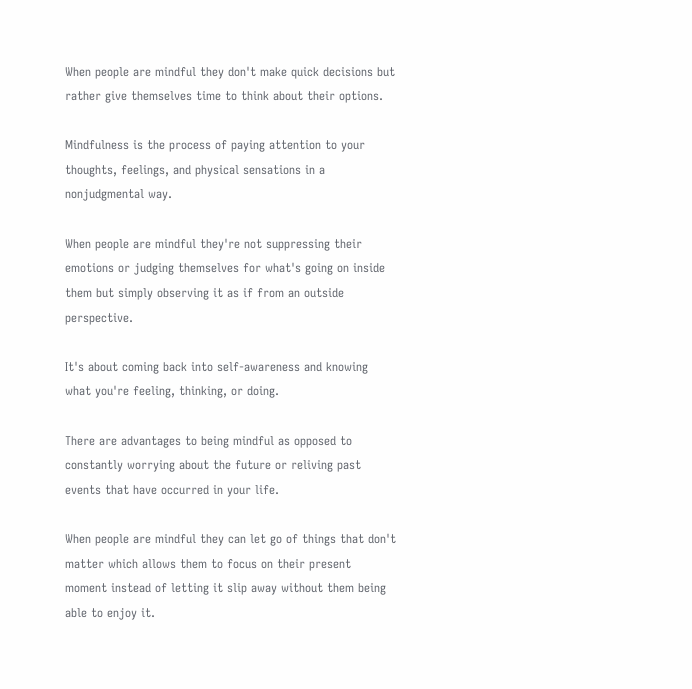When people are mindful they don't make quick decisions but rather give themselves time to think about their options.

Mindfulness is the process of paying attention to your thoughts, feelings, and physical sensations in a nonjudgmental way.

When people are mindful they're not suppressing their emotions or judging themselves for what's going on inside them but simply observing it as if from an outside perspective.

It's about coming back into self-awareness and knowing what you're feeling, thinking, or doing.

There are advantages to being mindful as opposed to constantly worrying about the future or reliving past events that have occurred in your life.

When people are mindful they can let go of things that don't matter which allows them to focus on their present moment instead of letting it slip away without them being able to enjoy it.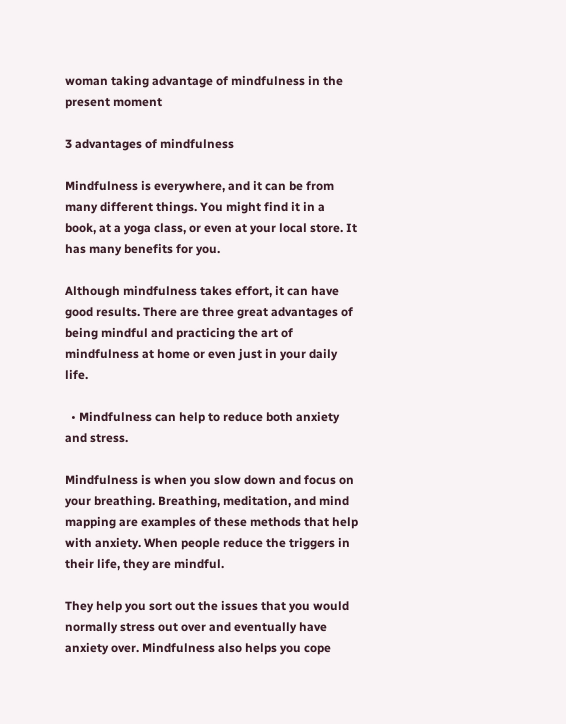woman taking advantage of mindfulness in the present moment

3 advantages of mindfulness

Mindfulness is everywhere, and it can be from many different things. You might find it in a book, at a yoga class, or even at your local store. It has many benefits for you.

Although mindfulness takes effort, it can have good results. There are three great advantages of being mindful and practicing the art of mindfulness at home or even just in your daily life.

  • Mindfulness can help to reduce both anxiety and stress.

Mindfulness is when you slow down and focus on your breathing. Breathing, meditation, and mind mapping are examples of these methods that help with anxiety. When people reduce the triggers in their life, they are mindful.

They help you sort out the issues that you would normally stress out over and eventually have anxiety over. Mindfulness also helps you cope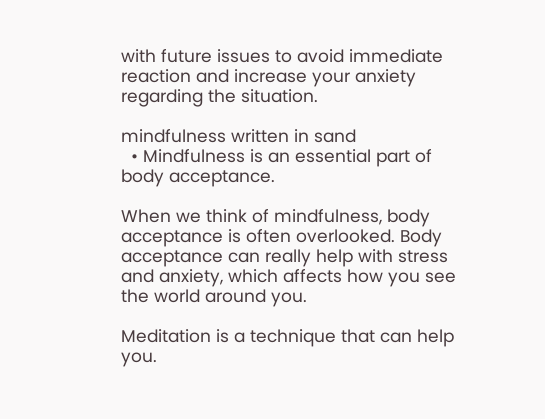with future issues to avoid immediate reaction and increase your anxiety regarding the situation.

mindfulness written in sand
  • Mindfulness is an essential part of body acceptance.

When we think of mindfulness, body acceptance is often overlooked. Body acceptance can really help with stress and anxiety, which affects how you see the world around you.

Meditation is a technique that can help you.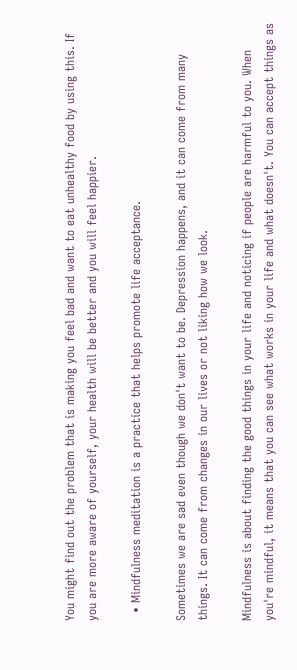You might find out the problem that is making you feel bad and want to eat unhealthy food by using this. If you are more aware of yourself, your health will be better and you will feel happier.

  • Mindfulness meditation is a practice that helps promote life acceptance.

Sometimes we are sad even though we don't want to be. Depression happens, and it can come from many things. It can come from changes in our lives or not liking how we look.

Mindfulness is about finding the good things in your life and noticing if people are harmful to you. When you're mindful, it means that you can see what works in your life and what doesn't. You can accept things as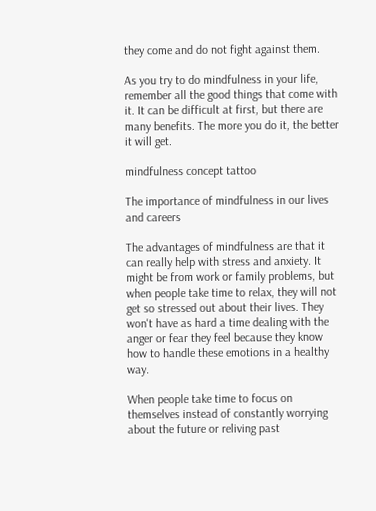they come and do not fight against them.

As you try to do mindfulness in your life, remember all the good things that come with it. It can be difficult at first, but there are many benefits. The more you do it, the better it will get.

mindfulness concept tattoo

The importance of mindfulness in our lives and careers

The advantages of mindfulness are that it can really help with stress and anxiety. It might be from work or family problems, but when people take time to relax, they will not get so stressed out about their lives. They won't have as hard a time dealing with the anger or fear they feel because they know how to handle these emotions in a healthy way.

When people take time to focus on themselves instead of constantly worrying about the future or reliving past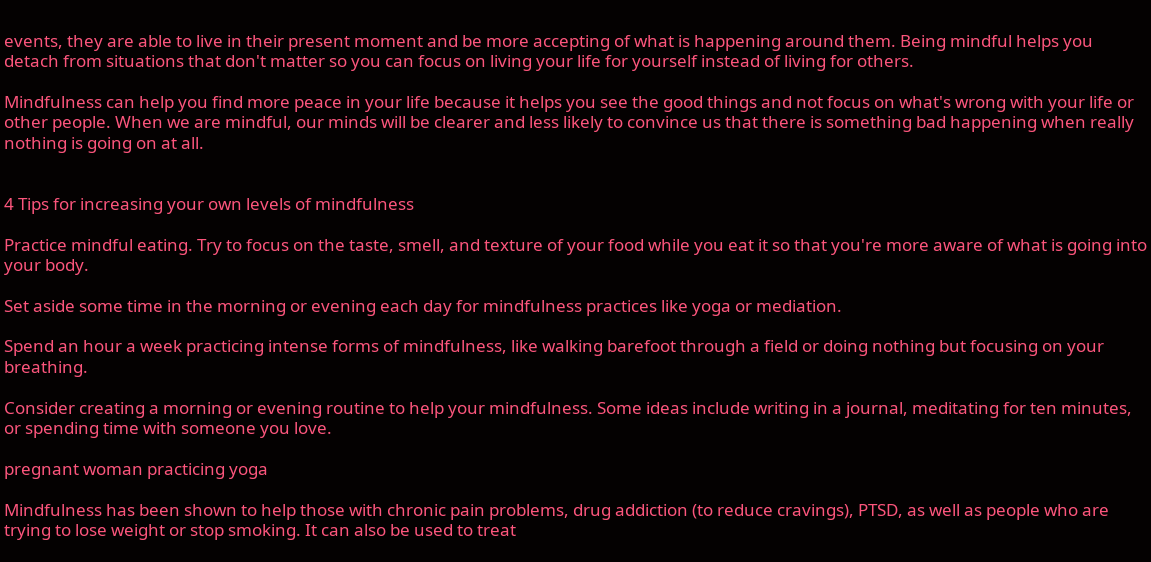events, they are able to live in their present moment and be more accepting of what is happening around them. Being mindful helps you detach from situations that don't matter so you can focus on living your life for yourself instead of living for others.

Mindfulness can help you find more peace in your life because it helps you see the good things and not focus on what's wrong with your life or other people. When we are mindful, our minds will be clearer and less likely to convince us that there is something bad happening when really nothing is going on at all.


4 Tips for increasing your own levels of mindfulness

Practice mindful eating. Try to focus on the taste, smell, and texture of your food while you eat it so that you're more aware of what is going into your body.

Set aside some time in the morning or evening each day for mindfulness practices like yoga or mediation.

Spend an hour a week practicing intense forms of mindfulness, like walking barefoot through a field or doing nothing but focusing on your breathing.

Consider creating a morning or evening routine to help your mindfulness. Some ideas include writing in a journal, meditating for ten minutes, or spending time with someone you love.

pregnant woman practicing yoga

Mindfulness has been shown to help those with chronic pain problems, drug addiction (to reduce cravings), PTSD, as well as people who are trying to lose weight or stop smoking. It can also be used to treat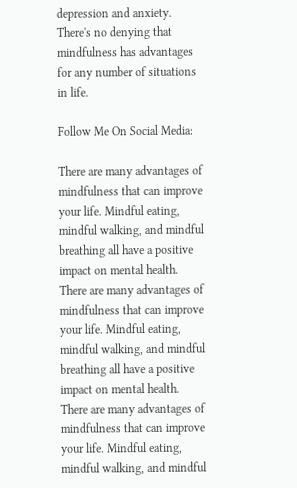depression and anxiety. There's no denying that mindfulness has advantages for any number of situations in life.

Follow Me On Social Media:

There are many advantages of mindfulness that can improve your life. Mindful eating, mindful walking, and mindful breathing all have a positive impact on mental health.
There are many advantages of mindfulness that can improve your life. Mindful eating, mindful walking, and mindful breathing all have a positive impact on mental health.
There are many advantages of mindfulness that can improve your life. Mindful eating, mindful walking, and mindful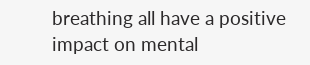breathing all have a positive impact on mental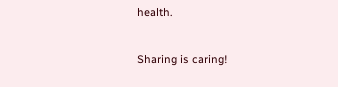health.

Sharing is caring!